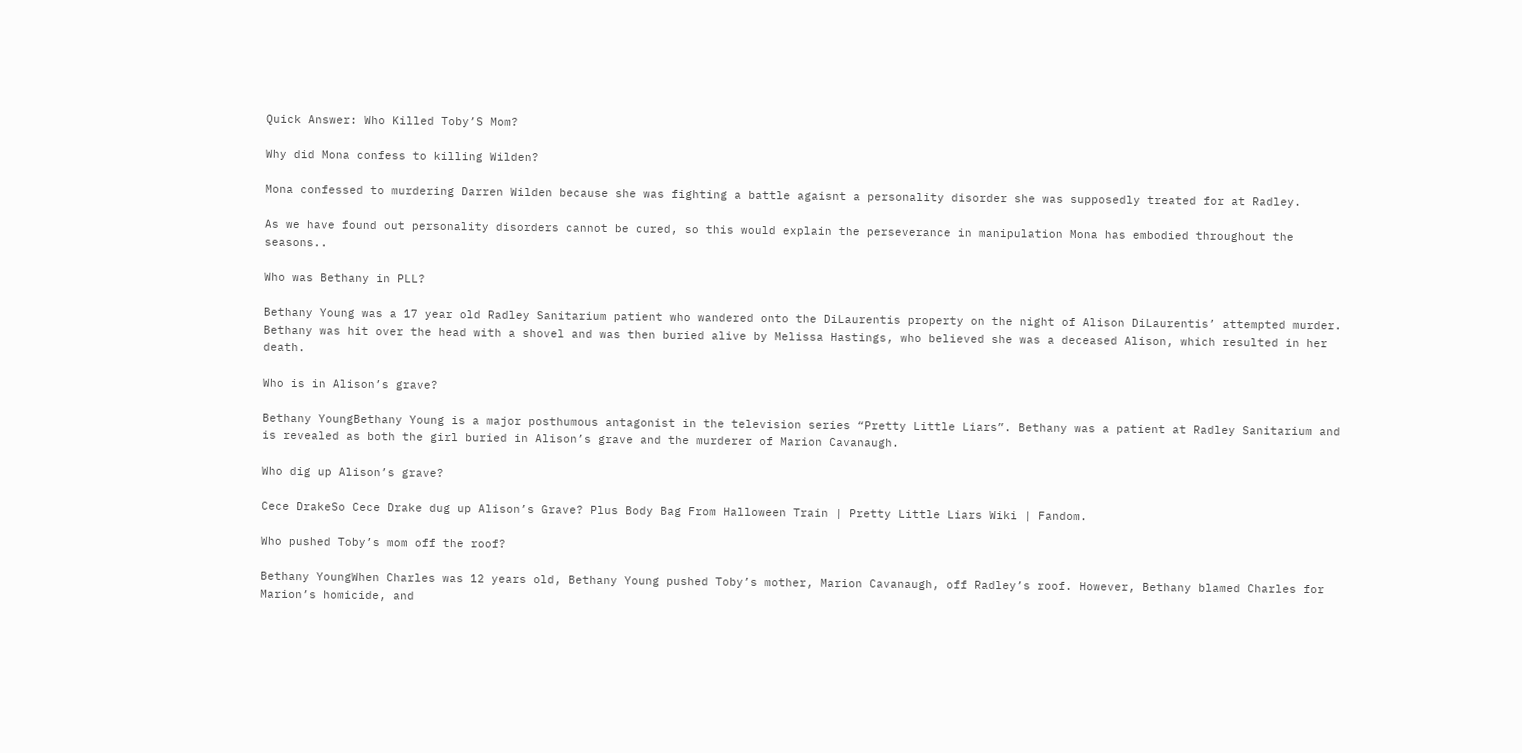Quick Answer: Who Killed Toby’S Mom?

Why did Mona confess to killing Wilden?

Mona confessed to murdering Darren Wilden because she was fighting a battle agaisnt a personality disorder she was supposedly treated for at Radley.

As we have found out personality disorders cannot be cured, so this would explain the perseverance in manipulation Mona has embodied throughout the seasons..

Who was Bethany in PLL?

Bethany Young was a 17 year old Radley Sanitarium patient who wandered onto the DiLaurentis property on the night of Alison DiLaurentis’ attempted murder. Bethany was hit over the head with a shovel and was then buried alive by Melissa Hastings, who believed she was a deceased Alison, which resulted in her death.

Who is in Alison’s grave?

Bethany YoungBethany Young is a major posthumous antagonist in the television series “Pretty Little Liars”. Bethany was a patient at Radley Sanitarium and is revealed as both the girl buried in Alison’s grave and the murderer of Marion Cavanaugh.

Who dig up Alison’s grave?

Cece DrakeSo Cece Drake dug up Alison’s Grave? Plus Body Bag From Halloween Train | Pretty Little Liars Wiki | Fandom.

Who pushed Toby’s mom off the roof?

Bethany YoungWhen Charles was 12 years old, Bethany Young pushed Toby’s mother, Marion Cavanaugh, off Radley’s roof. However, Bethany blamed Charles for Marion’s homicide, and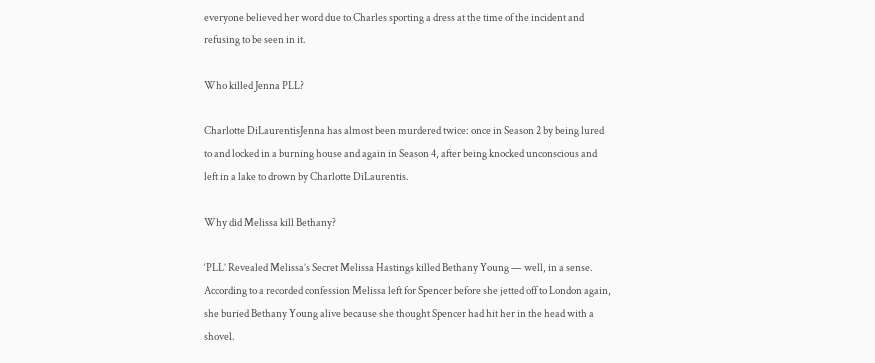everyone believed her word due to Charles sporting a dress at the time of the incident and refusing to be seen in it.

Who killed Jenna PLL?

Charlotte DiLaurentisJenna has almost been murdered twice: once in Season 2 by being lured to and locked in a burning house and again in Season 4, after being knocked unconscious and left in a lake to drown by Charlotte DiLaurentis.

Why did Melissa kill Bethany?

‘PLL’ Revealed Melissa’s Secret Melissa Hastings killed Bethany Young — well, in a sense. According to a recorded confession Melissa left for Spencer before she jetted off to London again, she buried Bethany Young alive because she thought Spencer had hit her in the head with a shovel.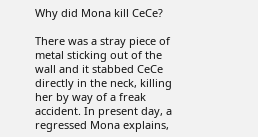Why did Mona kill CeCe?

There was a stray piece of metal sticking out of the wall and it stabbed CeCe directly in the neck, killing her by way of a freak accident. In present day, a regressed Mona explains,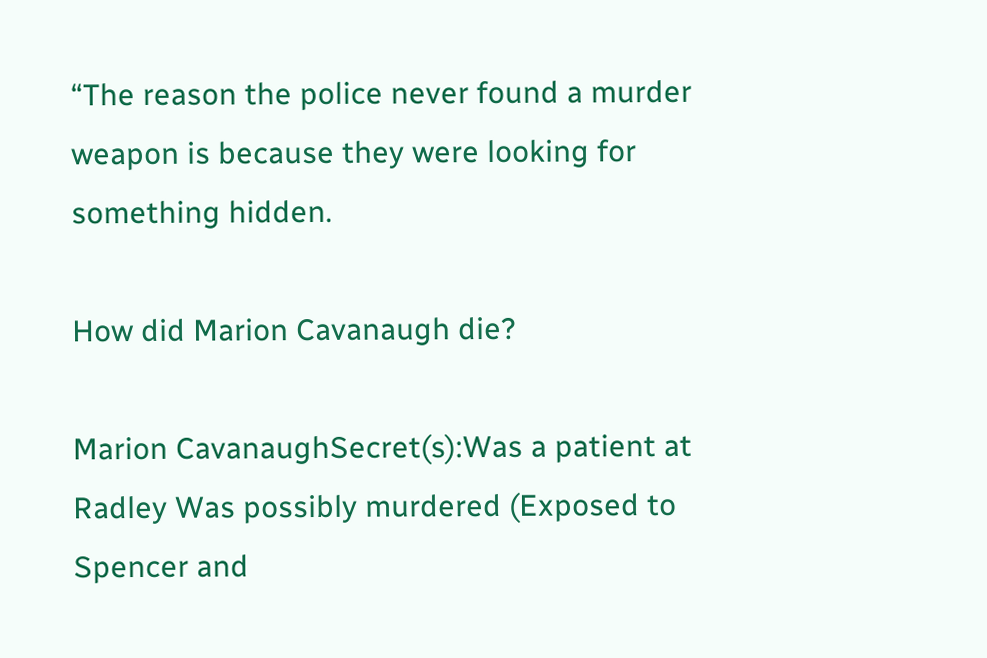“The reason the police never found a murder weapon is because they were looking for something hidden.

How did Marion Cavanaugh die?

Marion CavanaughSecret(s):Was a patient at Radley Was possibly murdered (Exposed to Spencer and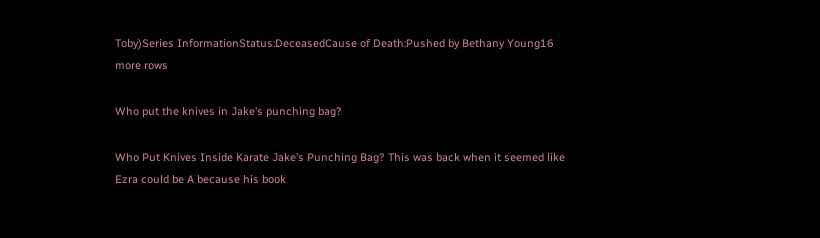Toby)Series InformationStatus:DeceasedCause of Death:Pushed by Bethany Young16 more rows

Who put the knives in Jake’s punching bag?

Who Put Knives Inside Karate Jake’s Punching Bag? This was back when it seemed like Ezra could be A because his book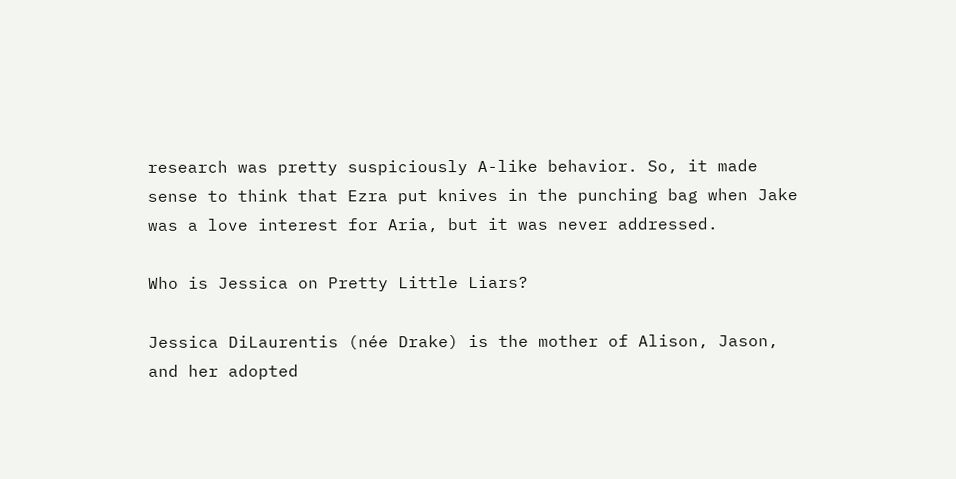research was pretty suspiciously A-like behavior. So, it made sense to think that Ezra put knives in the punching bag when Jake was a love interest for Aria, but it was never addressed.

Who is Jessica on Pretty Little Liars?

Jessica DiLaurentis (née Drake) is the mother of Alison, Jason, and her adopted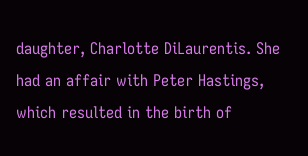daughter, Charlotte DiLaurentis. She had an affair with Peter Hastings, which resulted in the birth of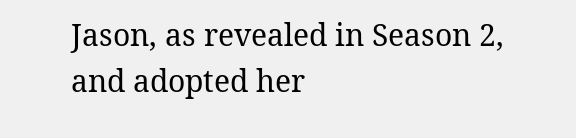Jason, as revealed in Season 2, and adopted her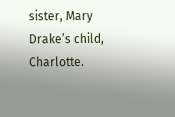sister, Mary Drake’s child, Charlotte.